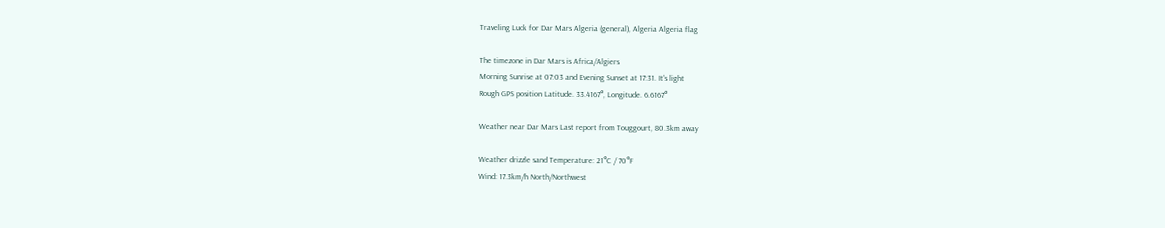Traveling Luck for Dar Mars Algeria (general), Algeria Algeria flag

The timezone in Dar Mars is Africa/Algiers
Morning Sunrise at 07:03 and Evening Sunset at 17:31. It's light
Rough GPS position Latitude. 33.4167°, Longitude. 6.6167°

Weather near Dar Mars Last report from Touggourt, 80.3km away

Weather drizzle sand Temperature: 21°C / 70°F
Wind: 17.3km/h North/Northwest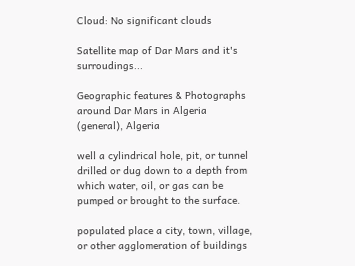Cloud: No significant clouds

Satellite map of Dar Mars and it's surroudings...

Geographic features & Photographs around Dar Mars in Algeria (general), Algeria

well a cylindrical hole, pit, or tunnel drilled or dug down to a depth from which water, oil, or gas can be pumped or brought to the surface.

populated place a city, town, village, or other agglomeration of buildings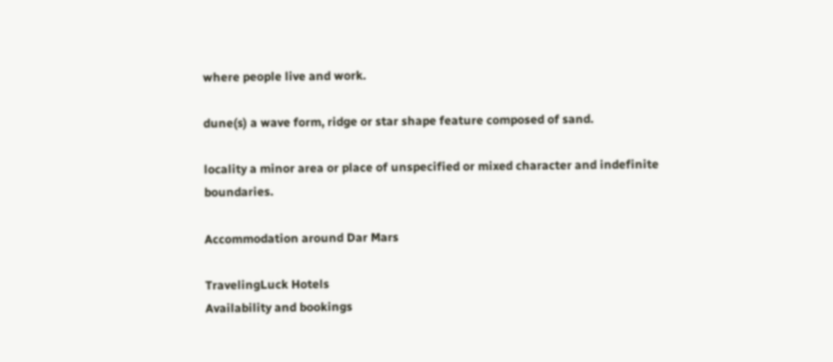where people live and work.

dune(s) a wave form, ridge or star shape feature composed of sand.

locality a minor area or place of unspecified or mixed character and indefinite boundaries.

Accommodation around Dar Mars

TravelingLuck Hotels
Availability and bookings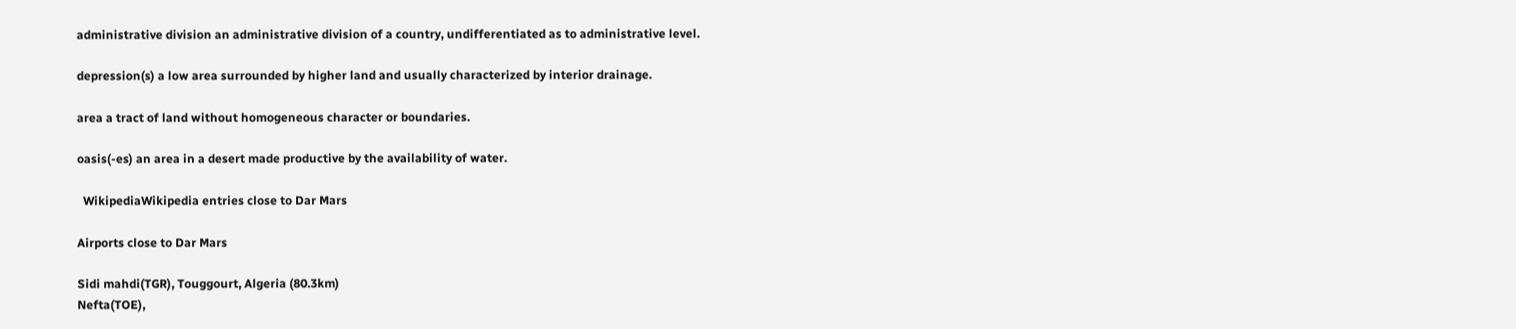administrative division an administrative division of a country, undifferentiated as to administrative level.

depression(s) a low area surrounded by higher land and usually characterized by interior drainage.

area a tract of land without homogeneous character or boundaries.

oasis(-es) an area in a desert made productive by the availability of water.

  WikipediaWikipedia entries close to Dar Mars

Airports close to Dar Mars

Sidi mahdi(TGR), Touggourt, Algeria (80.3km)
Nefta(TOE),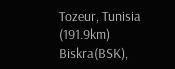Tozeur, Tunisia (191.9km)
Biskra(BSK),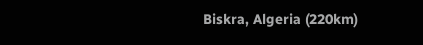Biskra, Algeria (220km)